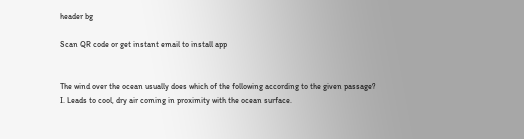header bg

Scan QR code or get instant email to install app


The wind over the ocean usually does which of the following according to the given passage?
I. Leads to cool, dry air coming in proximity with the ocean surface.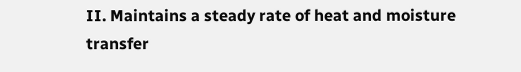II. Maintains a steady rate of heat and moisture transfer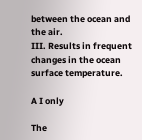between the ocean and the air.
III. Results in frequent changes in the ocean surface temperature.

A I only

The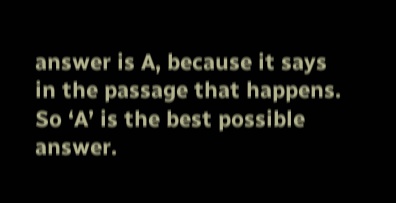answer is A, because it says in the passage that happens. So ‘A’ is the best possible answer.